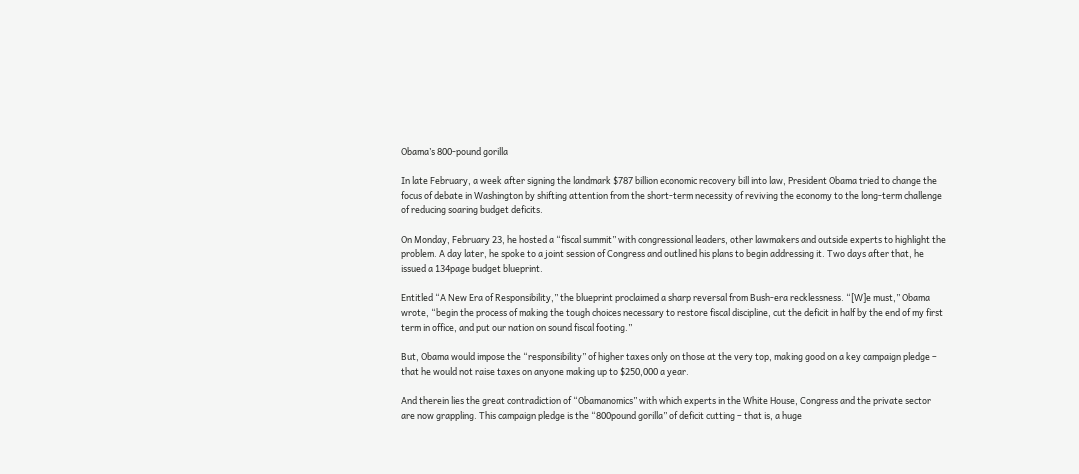Obama’s 800-pound gorilla

In late February, a week after signing the landmark $787 billion economic recovery bill into law, President Obama tried to change the focus of debate in Washington by shifting attention from the short-term necessity of reviving the economy to the long-term challenge of reducing soaring budget deficits.

On Monday, February 23, he hosted a “fiscal summit” with congressional leaders, other lawmakers and outside experts to highlight the problem. A day later, he spoke to a joint session of Congress and outlined his plans to begin addressing it. Two days after that, he issued a 134page budget blueprint.

Entitled “A New Era of Responsibility,” the blueprint proclaimed a sharp reversal from Bush-era recklessness. “[W]e must,” Obama wrote, “begin the process of making the tough choices necessary to restore fiscal discipline, cut the deficit in half by the end of my first term in office, and put our nation on sound fiscal footing.”

But, Obama would impose the “responsibility” of higher taxes only on those at the very top, making good on a key campaign pledge – that he would not raise taxes on anyone making up to $250,000 a year.

And therein lies the great contradiction of “Obamanomics” with which experts in the White House, Congress and the private sector are now grappling. This campaign pledge is the “800pound gorilla” of deficit cutting – that is, a huge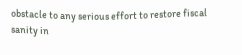obstacle to any serious effort to restore fiscal sanity in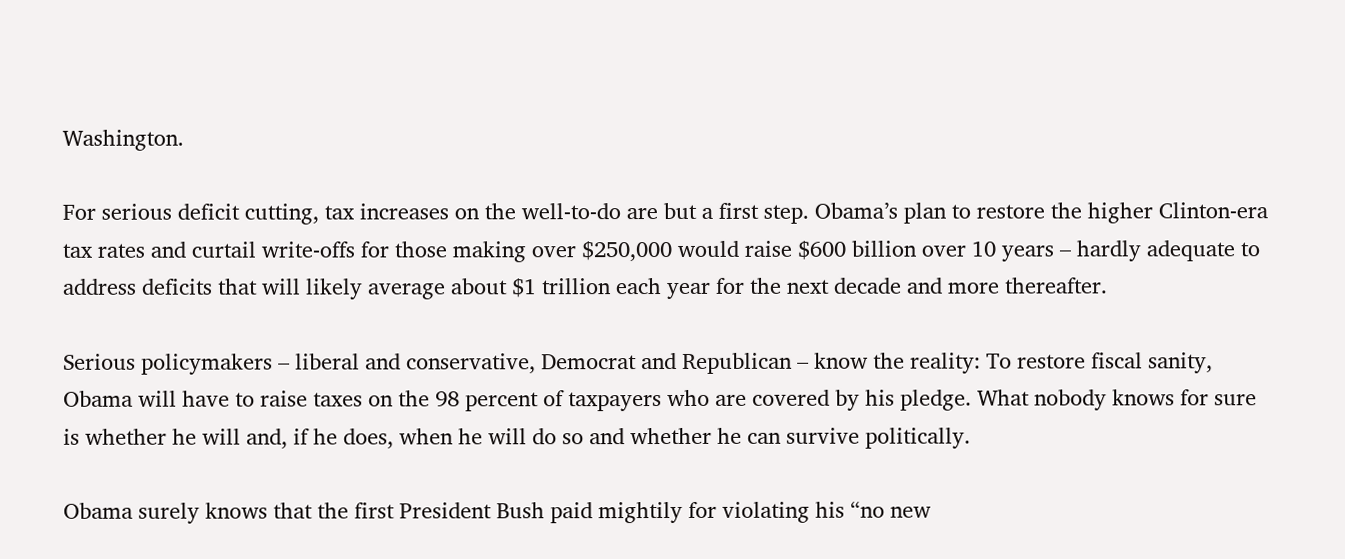Washington.

For serious deficit cutting, tax increases on the well-to-do are but a first step. Obama’s plan to restore the higher Clinton-era tax rates and curtail write-offs for those making over $250,000 would raise $600 billion over 10 years – hardly adequate to address deficits that will likely average about $1 trillion each year for the next decade and more thereafter.

Serious policymakers – liberal and conservative, Democrat and Republican – know the reality: To restore fiscal sanity, Obama will have to raise taxes on the 98 percent of taxpayers who are covered by his pledge. What nobody knows for sure is whether he will and, if he does, when he will do so and whether he can survive politically.

Obama surely knows that the first President Bush paid mightily for violating his “no new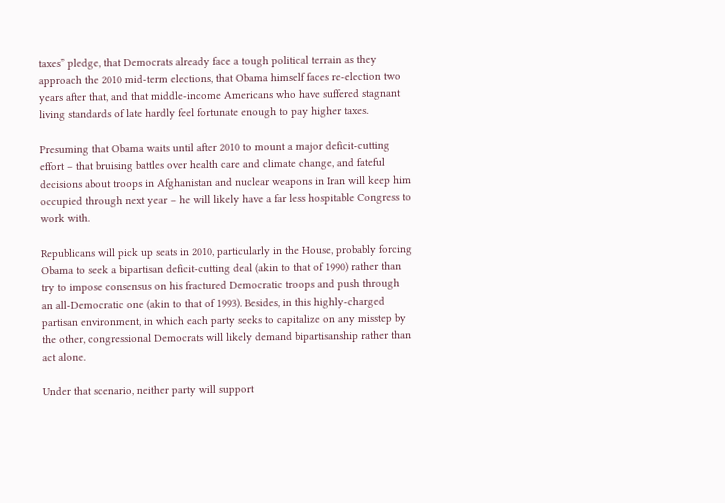taxes” pledge, that Democrats already face a tough political terrain as they approach the 2010 mid-term elections, that Obama himself faces re-election two years after that, and that middle-income Americans who have suffered stagnant living standards of late hardly feel fortunate enough to pay higher taxes.

Presuming that Obama waits until after 2010 to mount a major deficit-cutting effort – that bruising battles over health care and climate change, and fateful decisions about troops in Afghanistan and nuclear weapons in Iran will keep him occupied through next year – he will likely have a far less hospitable Congress to work with.

Republicans will pick up seats in 2010, particularly in the House, probably forcing Obama to seek a bipartisan deficit-cutting deal (akin to that of 1990) rather than try to impose consensus on his fractured Democratic troops and push through an all-Democratic one (akin to that of 1993). Besides, in this highly-charged partisan environment, in which each party seeks to capitalize on any misstep by the other, congressional Democrats will likely demand bipartisanship rather than act alone.

Under that scenario, neither party will support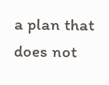a plan that does not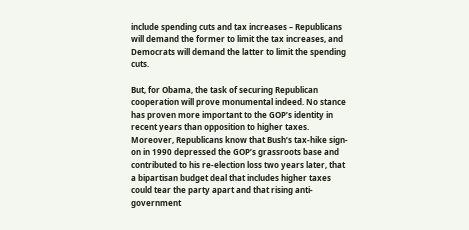include spending cuts and tax increases – Republicans will demand the former to limit the tax increases, and Democrats will demand the latter to limit the spending cuts.

But, for Obama, the task of securing Republican cooperation will prove monumental indeed. No stance has proven more important to the GOP’s identity in recent years than opposition to higher taxes. Moreover, Republicans know that Bush’s tax-hike sign-on in 1990 depressed the GOP’s grassroots base and contributed to his re-election loss two years later, that a bipartisan budget deal that includes higher taxes could tear the party apart and that rising anti-government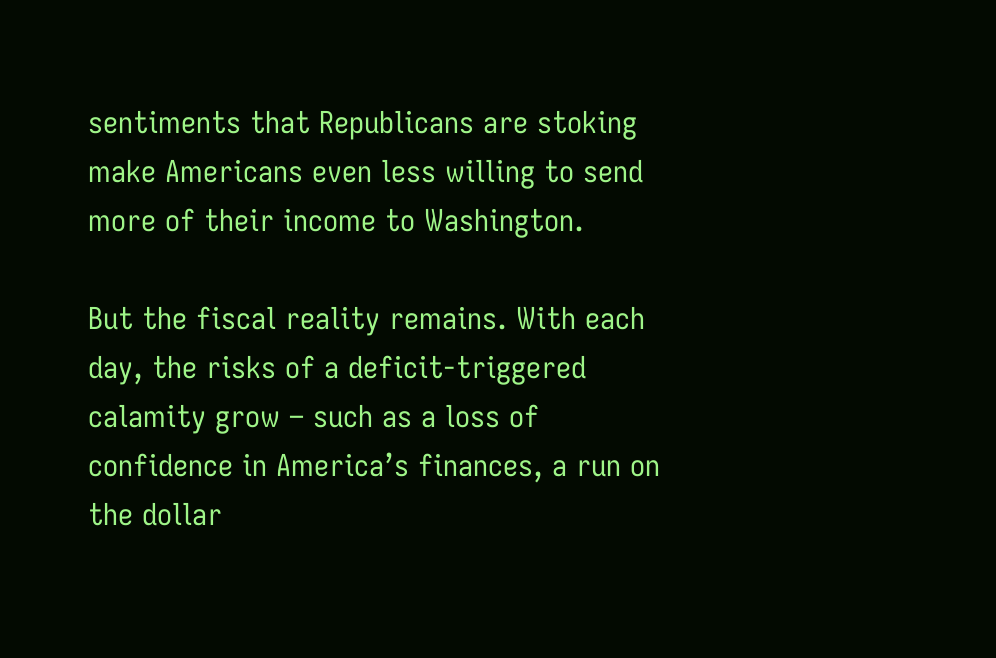sentiments that Republicans are stoking make Americans even less willing to send more of their income to Washington.

But the fiscal reality remains. With each day, the risks of a deficit-triggered calamity grow – such as a loss of confidence in America’s finances, a run on the dollar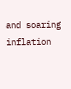and soaring inflation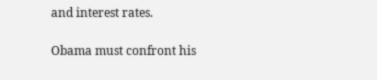and interest rates.

Obama must confront his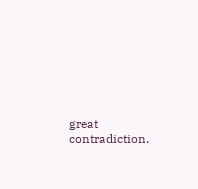great contradiction.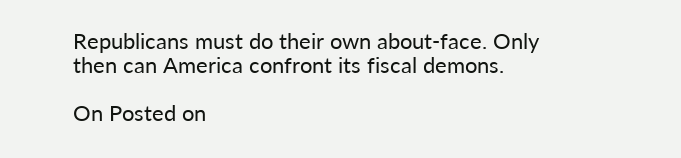Republicans must do their own about-face. Only then can America confront its fiscal demons.

On Posted on